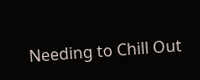Needing to Chill Out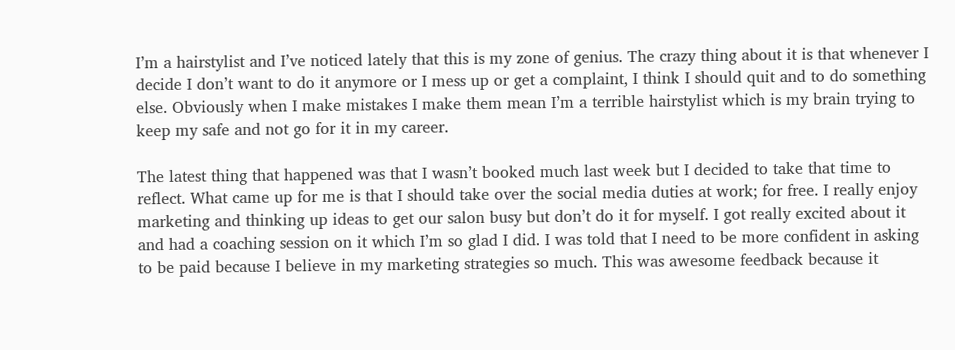I’m a hairstylist and I’ve noticed lately that this is my zone of genius. The crazy thing about it is that whenever I decide I don’t want to do it anymore or I mess up or get a complaint, I think I should quit and to do something else. Obviously when I make mistakes I make them mean I’m a terrible hairstylist which is my brain trying to keep my safe and not go for it in my career.

The latest thing that happened was that I wasn’t booked much last week but I decided to take that time to reflect. What came up for me is that I should take over the social media duties at work; for free. I really enjoy marketing and thinking up ideas to get our salon busy but don’t do it for myself. I got really excited about it and had a coaching session on it which I’m so glad I did. I was told that I need to be more confident in asking to be paid because I believe in my marketing strategies so much. This was awesome feedback because it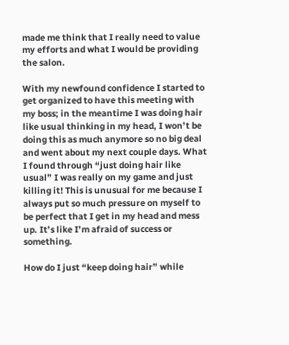made me think that I really need to value my efforts and what I would be providing the salon.

With my newfound confidence I started to get organized to have this meeting with my boss; in the meantime I was doing hair like usual thinking in my head, I won’t be doing this as much anymore so no big deal and went about my next couple days. What I found through “just doing hair like usual” I was really on my game and just killing it! This is unusual for me because I always put so much pressure on myself to be perfect that I get in my head and mess up. It’s like I’m afraid of success or something.

How do I just “keep doing hair” while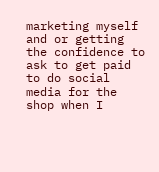marketing myself and or getting the confidence to ask to get paid to do social media for the shop when I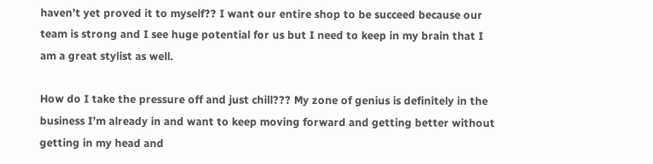haven’t yet proved it to myself?? I want our entire shop to be succeed because our team is strong and I see huge potential for us but I need to keep in my brain that I am a great stylist as well.

How do I take the pressure off and just chill??? My zone of genius is definitely in the business I’m already in and want to keep moving forward and getting better without getting in my head and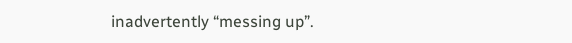inadvertently “messing up”.